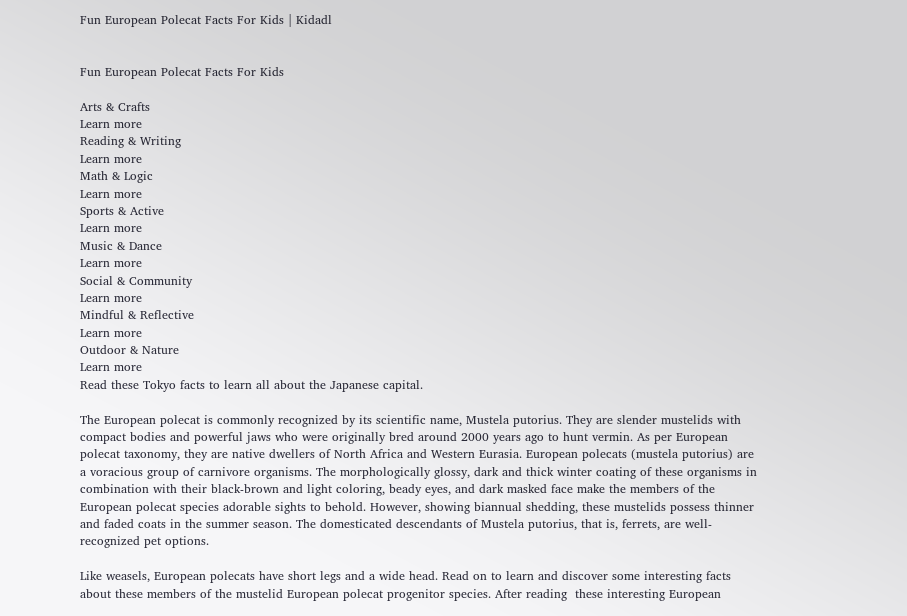Fun European Polecat Facts For Kids | Kidadl


Fun European Polecat Facts For Kids

Arts & Crafts
Learn more
Reading & Writing
Learn more
Math & Logic
Learn more
Sports & Active
Learn more
Music & Dance
Learn more
Social & Community
Learn more
Mindful & Reflective
Learn more
Outdoor & Nature
Learn more
Read these Tokyo facts to learn all about the Japanese capital.

The European polecat is commonly recognized by its scientific name, Mustela putorius. They are slender mustelids with compact bodies and powerful jaws who were originally bred around 2000 years ago to hunt vermin. As per European polecat taxonomy, they are native dwellers of North Africa and Western Eurasia. European polecats (mustela putorius) are a voracious group of carnivore organisms. The morphologically glossy, dark and thick winter coating of these organisms in combination with their black-brown and light coloring, beady eyes, and dark masked face make the members of the European polecat species adorable sights to behold. However, showing biannual shedding, these mustelids possess thinner and faded coats in the summer season. The domesticated descendants of Mustela putorius, that is, ferrets, are well-recognized pet options.

Like weasels, European polecats have short legs and a wide head. Read on to learn and discover some interesting facts about these members of the mustelid European polecat progenitor species. After reading  these interesting European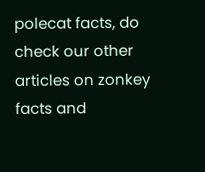polecat facts, do check our other articles on zonkey facts and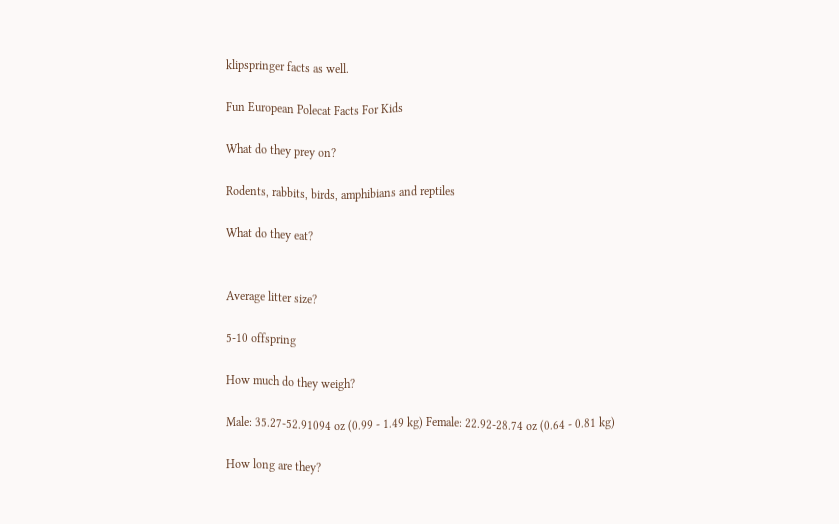klipspringer facts as well.

Fun European Polecat Facts For Kids

What do they prey on?

Rodents, rabbits, birds, amphibians and reptiles

What do they eat?


Average litter size?

5-10 offspring

How much do they weigh?

Male: 35.27-52.91094 oz (0.99 - 1.49 kg) Female: 22.92-28.74 oz (0.64 - 0.81 kg)

How long are they?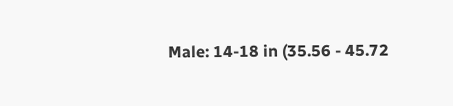Male: 14-18 in (35.56 - 45.72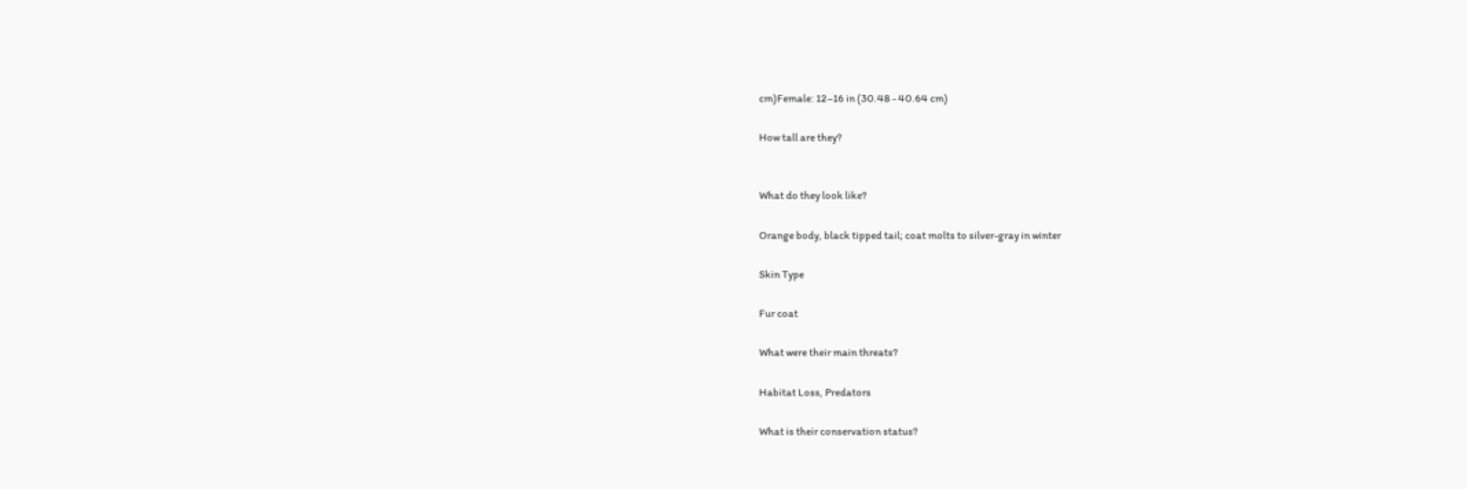cm)Female: 12–16 in (30.48 - 40.64 cm)

How tall are they?


What do they look like?

Orange body, black tipped tail; coat molts to silver-gray in winter

Skin Type

Fur coat

What were their main threats?

Habitat Loss, Predators

What is their conservation status?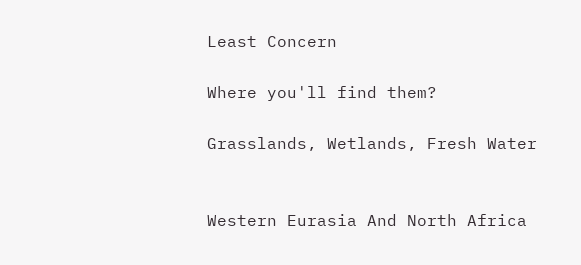Least Concern

Where you'll find them?

Grasslands, Wetlands, Fresh Water


Western Eurasia And North Africa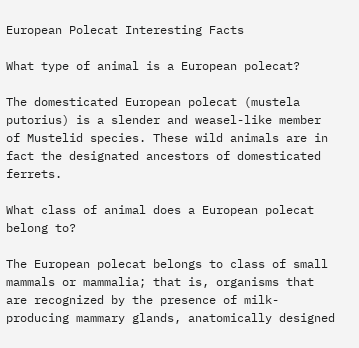European Polecat Interesting Facts

What type of animal is a European polecat?

The domesticated European polecat (mustela putorius) is a slender and weasel-like member of Mustelid species. These wild animals are in fact the designated ancestors of domesticated ferrets.

What class of animal does a European polecat belong to?

The European polecat belongs to class of small mammals or mammalia; that is, organisms that are recognized by the presence of milk-producing mammary glands, anatomically designed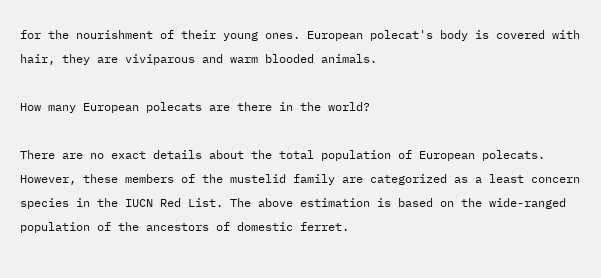for the nourishment of their young ones. European polecat's body is covered with hair, they are viviparous and warm blooded animals.

How many European polecats are there in the world?

There are no exact details about the total population of European polecats. However, these members of the mustelid family are categorized as a least concern species in the IUCN Red List. The above estimation is based on the wide-ranged population of the ancestors of domestic ferret.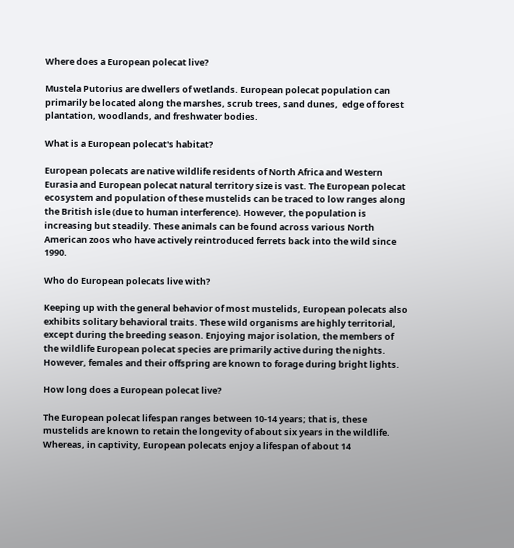Where does a European polecat live?

Mustela Putorius are dwellers of wetlands. European polecat population can primarily be located along the marshes, scrub trees, sand dunes,  edge of forest plantation, woodlands, and freshwater bodies.

What is a European polecat's habitat?

European polecats are native wildlife residents of North Africa and Western Eurasia and European polecat natural territory size is vast. The European polecat ecosystem and population of these mustelids can be traced to low ranges along the British isle (due to human interference). However, the population is increasing but steadily. These animals can be found across various North American zoos who have actively reintroduced ferrets back into the wild since 1990.

Who do European polecats live with?

Keeping up with the general behavior of most mustelids, European polecats also exhibits solitary behavioral traits. These wild organisms are highly territorial, except during the breeding season. Enjoying major isolation, the members of the wildlife European polecat species are primarily active during the nights. However, females and their offspring are known to forage during bright lights.

How long does a European polecat live?

The European polecat lifespan ranges between 10-14 years; that is, these mustelids are known to retain the longevity of about six years in the wildlife. Whereas, in captivity, European polecats enjoy a lifespan of about 14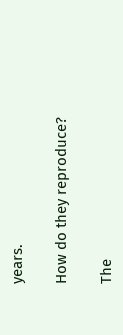years.

How do they reproduce?

The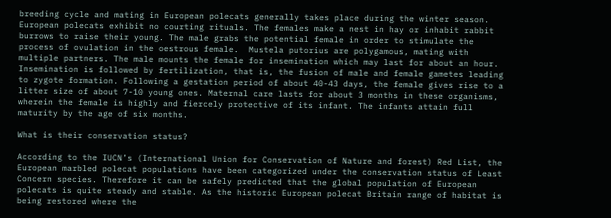breeding cycle and mating in European polecats generally takes place during the winter season. European polecats exhibit no courting rituals. The females make a nest in hay or inhabit rabbit burrows to raise their young. The male grabs the potential female in order to stimulate the process of ovulation in the oestrous female.  Mustela putorius are polygamous, mating with multiple partners. The male mounts the female for insemination which may last for about an hour. Insemination is followed by fertilization, that is, the fusion of male and female gametes leading to zygote formation. Following a gestation period of about 40-43 days, the female gives rise to a litter size of about 7-10 young ones. Maternal care lasts for about 3 months in these organisms, wherein the female is highly and fiercely protective of its infant. The infants attain full maturity by the age of six months.

What is their conservation status?

According to the IUCN’s (International Union for Conservation of Nature and forest) Red List, the European marbled polecat populations have been categorized under the conservation status of Least Concern species. Therefore it can be safely predicted that the global population of European polecats is quite steady and stable. As the historic European polecat Britain range of habitat is being restored where the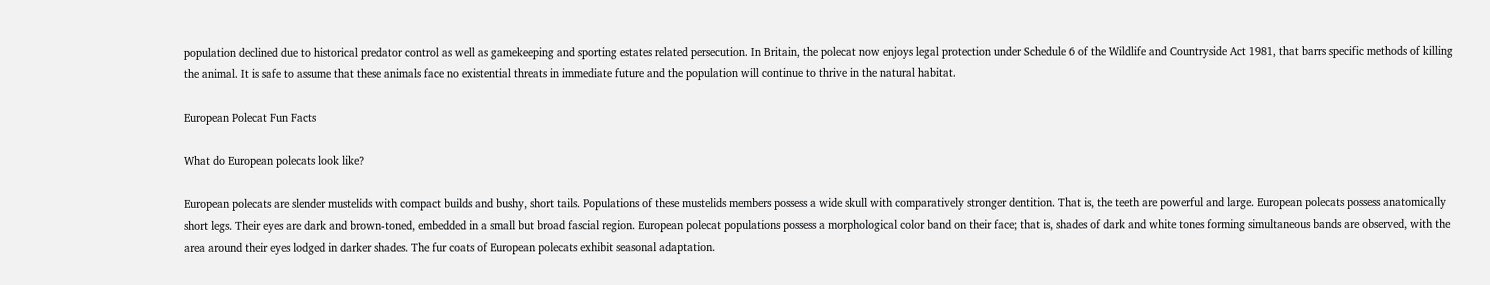population declined due to historical predator control as well as gamekeeping and sporting estates related persecution. In Britain, the polecat now enjoys legal protection under Schedule 6 of the Wildlife and Countryside Act 1981, that barrs specific methods of killing the animal. It is safe to assume that these animals face no existential threats in immediate future and the population will continue to thrive in the natural habitat.

European Polecat Fun Facts

What do European polecats look like?

European polecats are slender mustelids with compact builds and bushy, short tails. Populations of these mustelids members possess a wide skull with comparatively stronger dentition. That is, the teeth are powerful and large. European polecats possess anatomically short legs. Their eyes are dark and brown-toned, embedded in a small but broad fascial region. European polecat populations possess a morphological color band on their face; that is, shades of dark and white tones forming simultaneous bands are observed, with the area around their eyes lodged in darker shades. The fur coats of European polecats exhibit seasonal adaptation.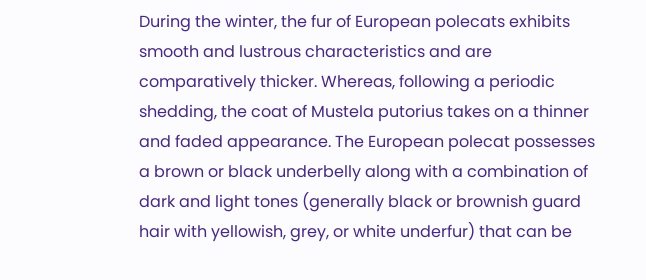During the winter, the fur of European polecats exhibits smooth and lustrous characteristics and are comparatively thicker. Whereas, following a periodic shedding, the coat of Mustela putorius takes on a thinner and faded appearance. The European polecat possesses a brown or black underbelly along with a combination of dark and light tones (generally black or brownish guard hair with yellowish, grey, or white underfur) that can be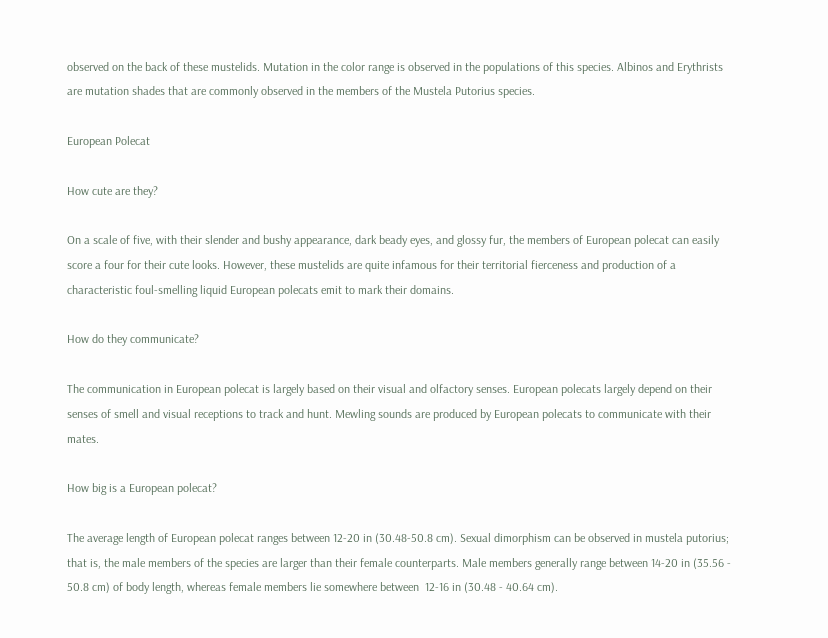observed on the back of these mustelids. Mutation in the color range is observed in the populations of this species. Albinos and Erythrists are mutation shades that are commonly observed in the members of the Mustela Putorius species.

European Polecat

How cute are they?

On a scale of five, with their slender and bushy appearance, dark beady eyes, and glossy fur, the members of European polecat can easily score a four for their cute looks. However, these mustelids are quite infamous for their territorial fierceness and production of a characteristic foul-smelling liquid European polecats emit to mark their domains.

How do they communicate?

The communication in European polecat is largely based on their visual and olfactory senses. European polecats largely depend on their senses of smell and visual receptions to track and hunt. Mewling sounds are produced by European polecats to communicate with their mates.

How big is a European polecat?

The average length of European polecat ranges between 12-20 in (30.48-50.8 cm). Sexual dimorphism can be observed in mustela putorius; that is, the male members of the species are larger than their female counterparts. Male members generally range between 14-20 in (35.56 - 50.8 cm) of body length, whereas female members lie somewhere between  12-16 in (30.48 - 40.64 cm).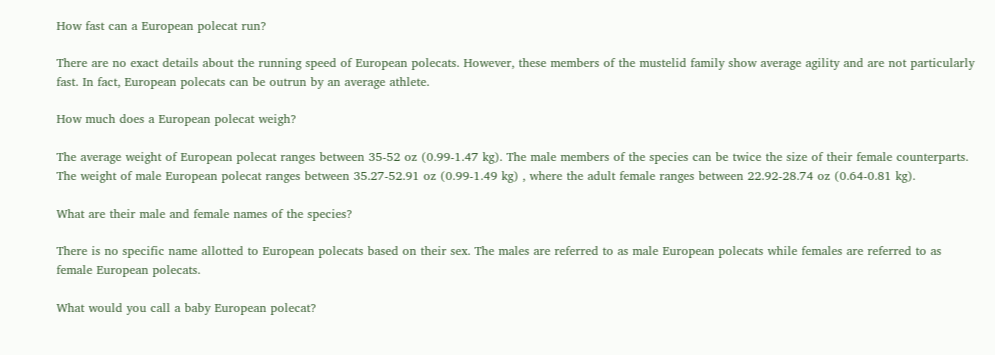How fast can a European polecat run?

There are no exact details about the running speed of European polecats. However, these members of the mustelid family show average agility and are not particularly fast. In fact, European polecats can be outrun by an average athlete.

How much does a European polecat weigh?

The average weight of European polecat ranges between 35-52 oz (0.99-1.47 kg). The male members of the species can be twice the size of their female counterparts. The weight of male European polecat ranges between 35.27-52.91 oz (0.99-1.49 kg) , where the adult female ranges between 22.92-28.74 oz (0.64-0.81 kg).

What are their male and female names of the species?

There is no specific name allotted to European polecats based on their sex. The males are referred to as male European polecats while females are referred to as female European polecats.

What would you call a baby European polecat?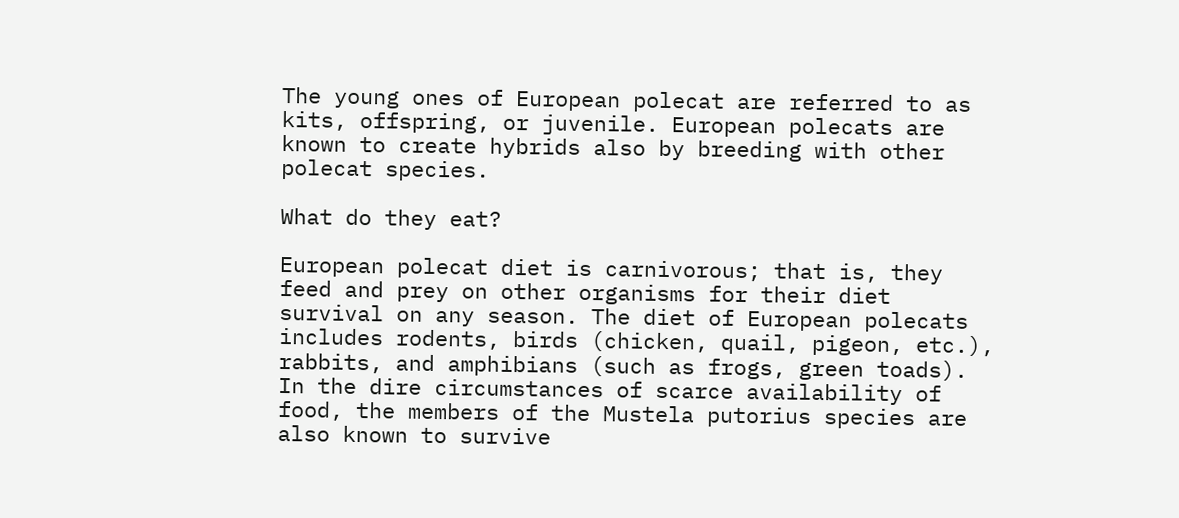The young ones of European polecat are referred to as kits, offspring, or juvenile. European polecats are known to create hybrids also by breeding with other polecat species.

What do they eat?

European polecat diet is carnivorous; that is, they feed and prey on other organisms for their diet survival on any season. The diet of European polecats includes rodents, birds (chicken, quail, pigeon, etc.), rabbits, and amphibians (such as frogs, green toads). In the dire circumstances of scarce availability of food, the members of the Mustela putorius species are also known to survive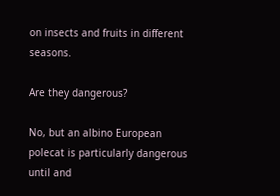on insects and fruits in different seasons.

Are they dangerous?

No, but an albino European polecat is particularly dangerous until and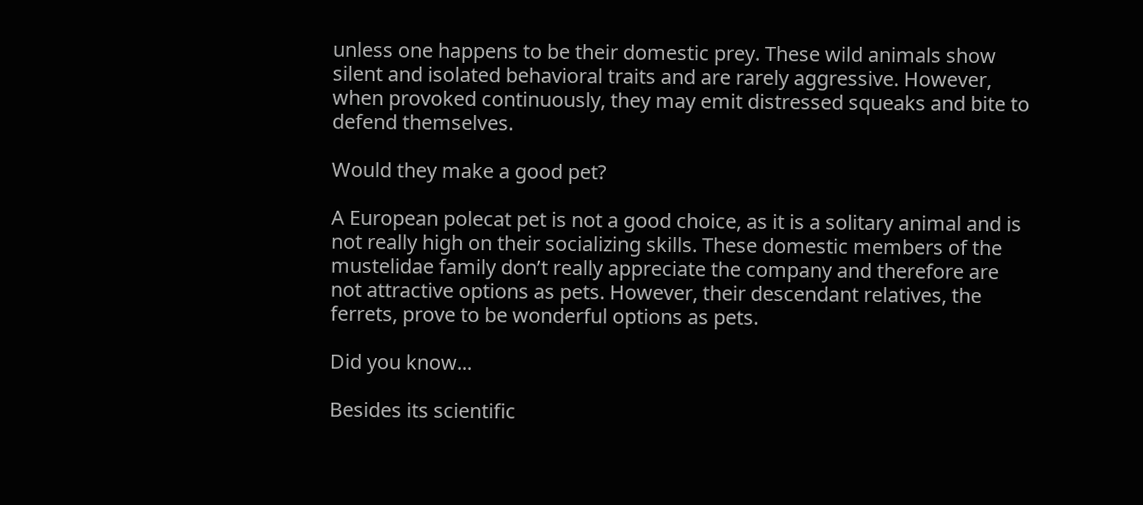unless one happens to be their domestic prey. These wild animals show silent and isolated behavioral traits and are rarely aggressive. However, when provoked continuously, they may emit distressed squeaks and bite to defend themselves.

Would they make a good pet?

A European polecat pet is not a good choice, as it is a solitary animal and is not really high on their socializing skills. These domestic members of the mustelidae family don’t really appreciate the company and therefore are not attractive options as pets. However, their descendant relatives, the ferrets, prove to be wonderful options as pets.

Did you know...

Besides its scientific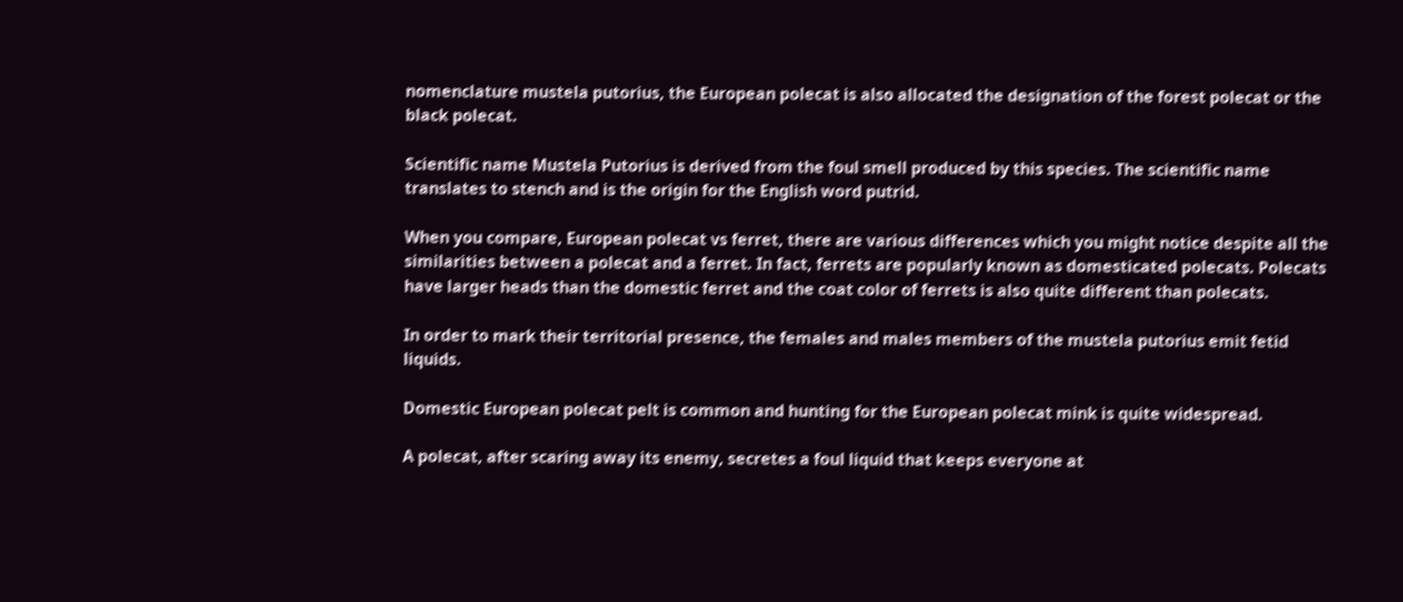nomenclature mustela putorius, the European polecat is also allocated the designation of the forest polecat or the black polecat.

Scientific name Mustela Putorius is derived from the foul smell produced by this species. The scientific name translates to stench and is the origin for the English word putrid.

When you compare, European polecat vs ferret, there are various differences which you might notice despite all the similarities between a polecat and a ferret. In fact, ferrets are popularly known as domesticated polecats. Polecats have larger heads than the domestic ferret and the coat color of ferrets is also quite different than polecats.

In order to mark their territorial presence, the females and males members of the mustela putorius emit fetid liquids.

Domestic European polecat pelt is common and hunting for the European polecat mink is quite widespread.

A polecat, after scaring away its enemy, secretes a foul liquid that keeps everyone at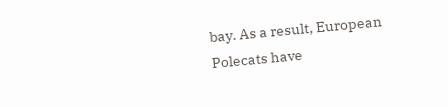bay. As a result, European Polecats have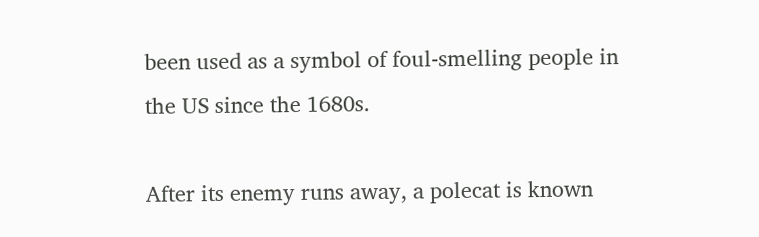been used as a symbol of foul-smelling people in the US since the 1680s.

After its enemy runs away, a polecat is known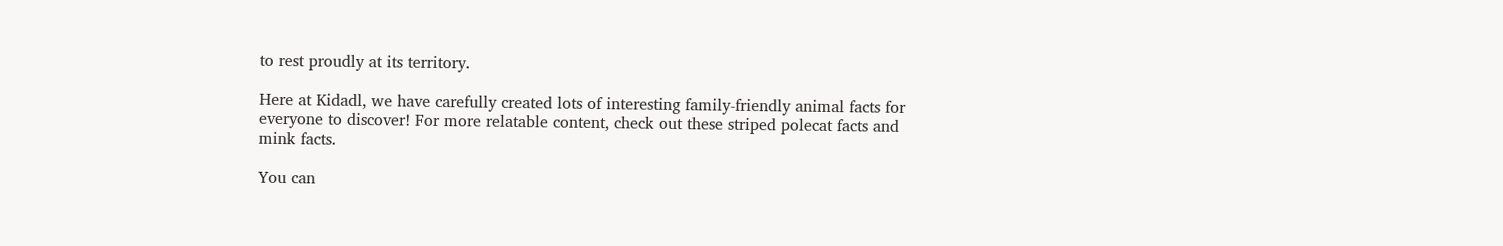to rest proudly at its territory.

Here at Kidadl, we have carefully created lots of interesting family-friendly animal facts for everyone to discover! For more relatable content, check out these striped polecat facts and mink facts.

You can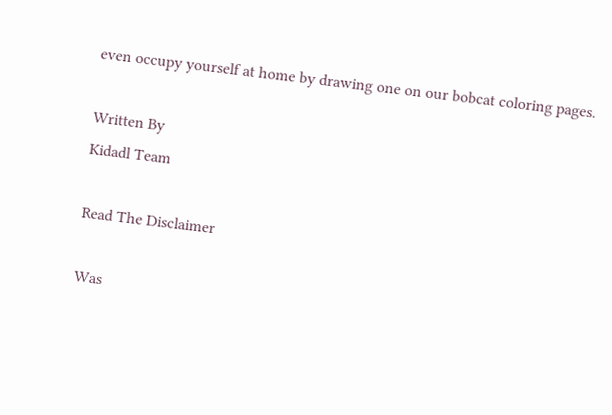even occupy yourself at home by drawing one on our bobcat coloring pages.

Written By
Kidadl Team

Read The Disclaimer

Was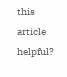this article helpful?